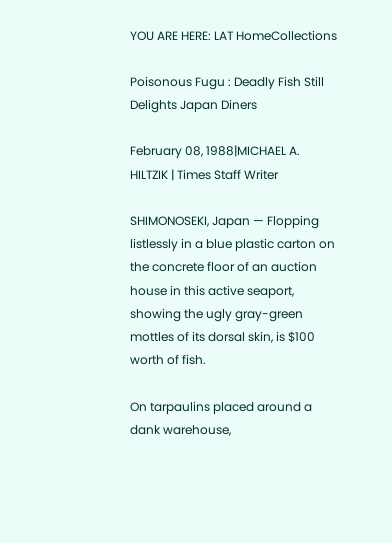YOU ARE HERE: LAT HomeCollections

Poisonous Fugu : Deadly Fish Still Delights Japan Diners

February 08, 1988|MICHAEL A. HILTZIK | Times Staff Writer

SHIMONOSEKI, Japan — Flopping listlessly in a blue plastic carton on the concrete floor of an auction house in this active seaport, showing the ugly gray-green mottles of its dorsal skin, is $100 worth of fish.

On tarpaulins placed around a dank warehouse,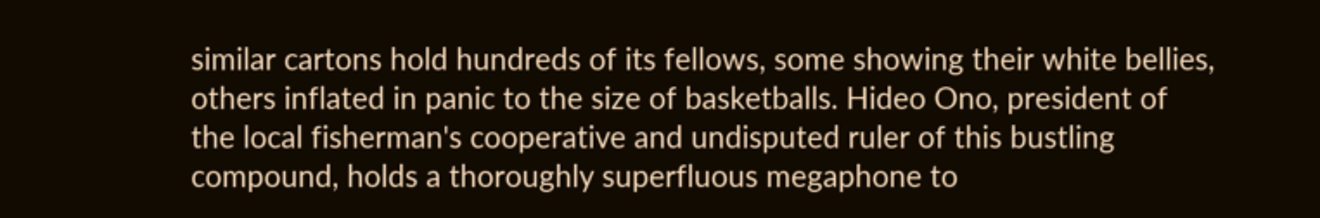similar cartons hold hundreds of its fellows, some showing their white bellies, others inflated in panic to the size of basketballs. Hideo Ono, president of the local fisherman's cooperative and undisputed ruler of this bustling compound, holds a thoroughly superfluous megaphone to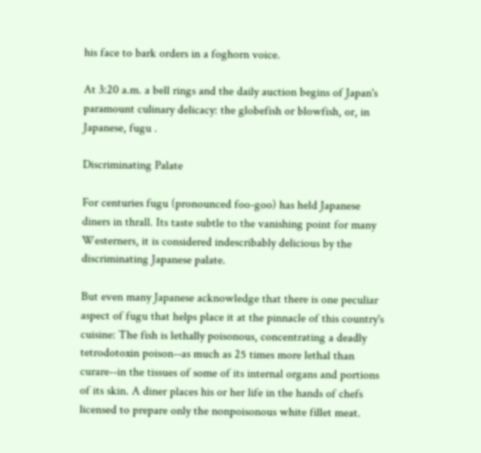his face to bark orders in a foghorn voice.

At 3:20 a.m. a bell rings and the daily auction begins of Japan's paramount culinary delicacy: the globefish or blowfish, or, in Japanese, fugu .

Discriminating Palate

For centuries fugu (pronounced foo-goo) has held Japanese diners in thrall. Its taste subtle to the vanishing point for many Westerners, it is considered indescribably delicious by the discriminating Japanese palate.

But even many Japanese acknowledge that there is one peculiar aspect of fugu that helps place it at the pinnacle of this country's cuisine: The fish is lethally poisonous, concentrating a deadly tetrodotoxin poison--as much as 25 times more lethal than curare--in the tissues of some of its internal organs and portions of its skin. A diner places his or her life in the hands of chefs licensed to prepare only the nonpoisonous white fillet meat.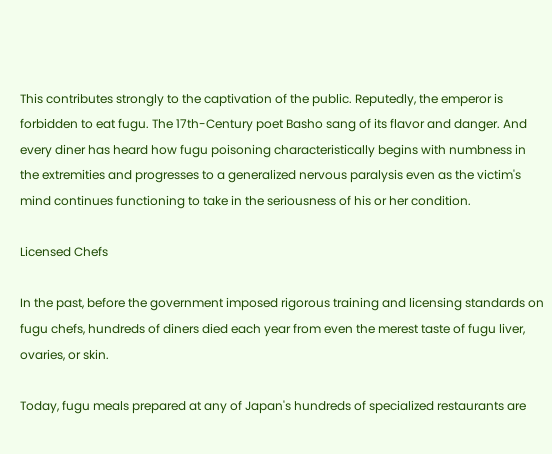This contributes strongly to the captivation of the public. Reputedly, the emperor is forbidden to eat fugu. The 17th-Century poet Basho sang of its flavor and danger. And every diner has heard how fugu poisoning characteristically begins with numbness in the extremities and progresses to a generalized nervous paralysis even as the victim's mind continues functioning to take in the seriousness of his or her condition.

Licensed Chefs

In the past, before the government imposed rigorous training and licensing standards on fugu chefs, hundreds of diners died each year from even the merest taste of fugu liver, ovaries, or skin.

Today, fugu meals prepared at any of Japan's hundreds of specialized restaurants are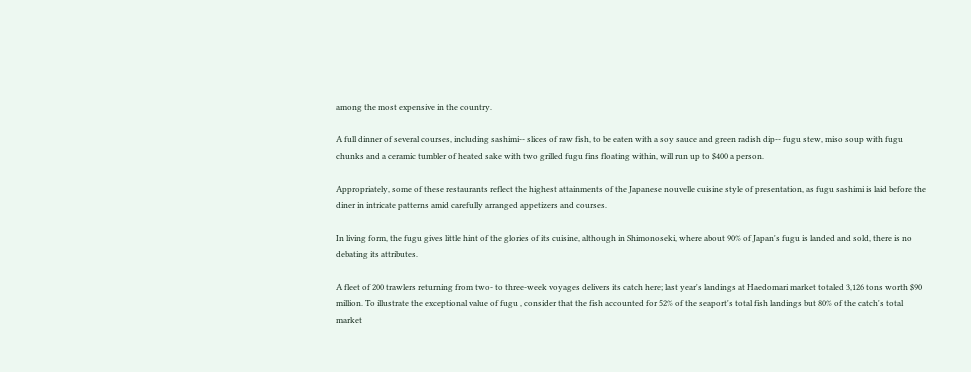among the most expensive in the country.

A full dinner of several courses, including sashimi-- slices of raw fish, to be eaten with a soy sauce and green radish dip-- fugu stew, miso soup with fugu chunks and a ceramic tumbler of heated sake with two grilled fugu fins floating within, will run up to $400 a person.

Appropriately, some of these restaurants reflect the highest attainments of the Japanese nouvelle cuisine style of presentation, as fugu sashimi is laid before the diner in intricate patterns amid carefully arranged appetizers and courses.

In living form, the fugu gives little hint of the glories of its cuisine, although in Shimonoseki, where about 90% of Japan's fugu is landed and sold, there is no debating its attributes.

A fleet of 200 trawlers returning from two- to three-week voyages delivers its catch here; last year's landings at Haedomari market totaled 3,126 tons worth $90 million. To illustrate the exceptional value of fugu , consider that the fish accounted for 52% of the seaport's total fish landings but 80% of the catch's total market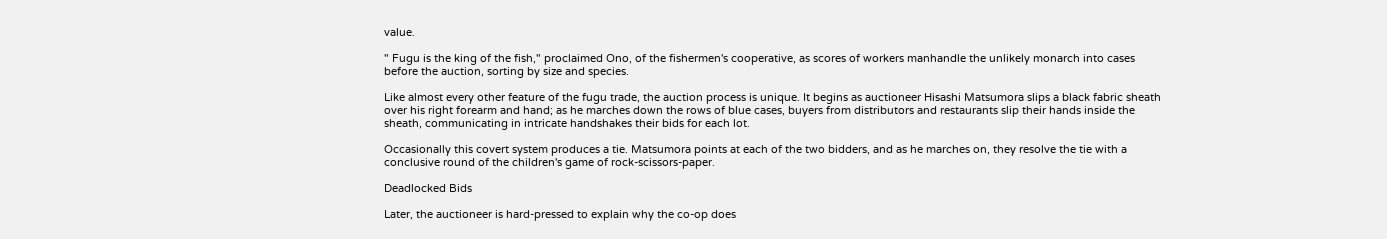value.

" Fugu is the king of the fish," proclaimed Ono, of the fishermen's cooperative, as scores of workers manhandle the unlikely monarch into cases before the auction, sorting by size and species.

Like almost every other feature of the fugu trade, the auction process is unique. It begins as auctioneer Hisashi Matsumora slips a black fabric sheath over his right forearm and hand; as he marches down the rows of blue cases, buyers from distributors and restaurants slip their hands inside the sheath, communicating in intricate handshakes their bids for each lot.

Occasionally this covert system produces a tie. Matsumora points at each of the two bidders, and as he marches on, they resolve the tie with a conclusive round of the children's game of rock-scissors-paper.

Deadlocked Bids

Later, the auctioneer is hard-pressed to explain why the co-op does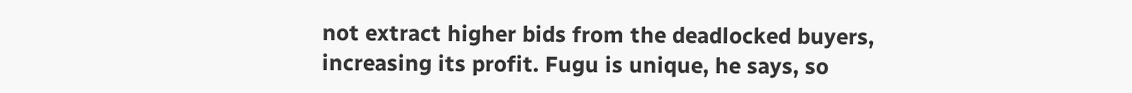not extract higher bids from the deadlocked buyers, increasing its profit. Fugu is unique, he says, so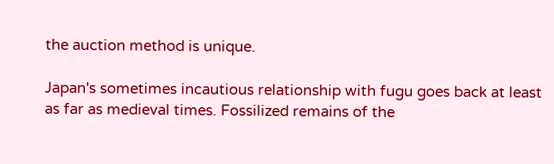the auction method is unique.

Japan's sometimes incautious relationship with fugu goes back at least as far as medieval times. Fossilized remains of the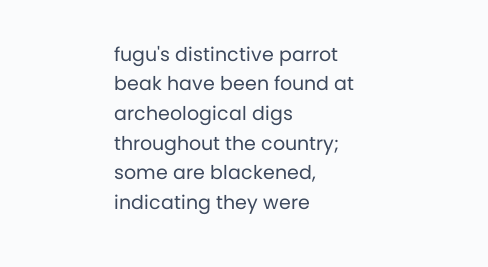fugu's distinctive parrot beak have been found at archeological digs throughout the country; some are blackened, indicating they were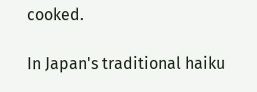cooked.

In Japan's traditional haiku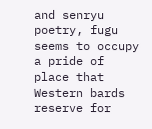and senryu poetry, fugu seems to occupy a pride of place that Western bards reserve for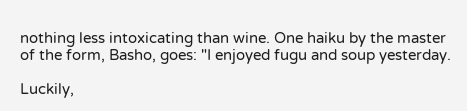nothing less intoxicating than wine. One haiku by the master of the form, Basho, goes: "I enjoyed fugu and soup yesterday.

Luckily,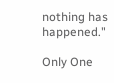nothing has happened."

Only One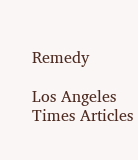Remedy

Los Angeles Times Articles